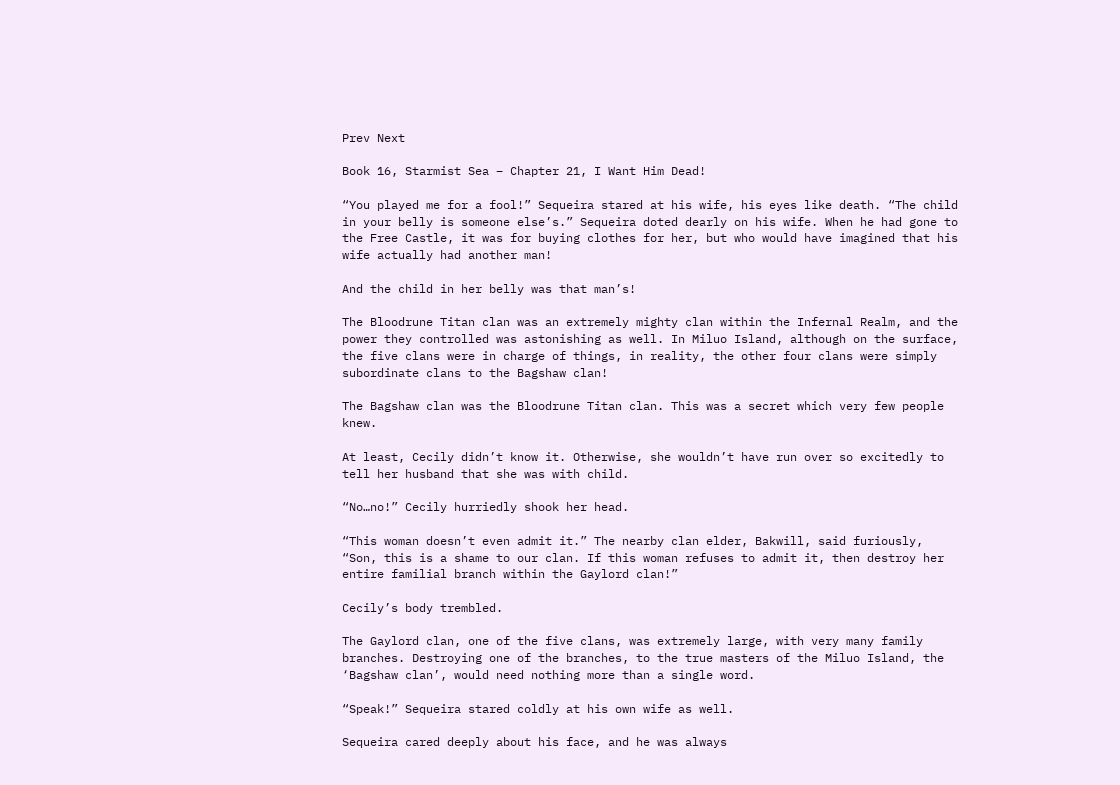Prev Next

Book 16, Starmist Sea – Chapter 21, I Want Him Dead!

“You played me for a fool!” Sequeira stared at his wife, his eyes like death. “The child in your belly is someone else’s.” Sequeira doted dearly on his wife. When he had gone to the Free Castle, it was for buying clothes for her, but who would have imagined that his wife actually had another man!

And the child in her belly was that man’s!

The Bloodrune Titan clan was an extremely mighty clan within the Infernal Realm, and the power they controlled was astonishing as well. In Miluo Island, although on the surface, the five clans were in charge of things, in reality, the other four clans were simply subordinate clans to the Bagshaw clan!

The Bagshaw clan was the Bloodrune Titan clan. This was a secret which very few people knew.

At least, Cecily didn’t know it. Otherwise, she wouldn’t have run over so excitedly to tell her husband that she was with child.

“No…no!” Cecily hurriedly shook her head.

“This woman doesn’t even admit it.” The nearby clan elder, Bakwill, said furiously, “Son, this is a shame to our clan. If this woman refuses to admit it, then destroy her entire familial branch within the Gaylord clan!”

Cecily’s body trembled.

The Gaylord clan, one of the five clans, was extremely large, with very many family branches. Destroying one of the branches, to the true masters of the Miluo Island, the ‘Bagshaw clan’, would need nothing more than a single word.

“Speak!” Sequeira stared coldly at his own wife as well.

Sequeira cared deeply about his face, and he was always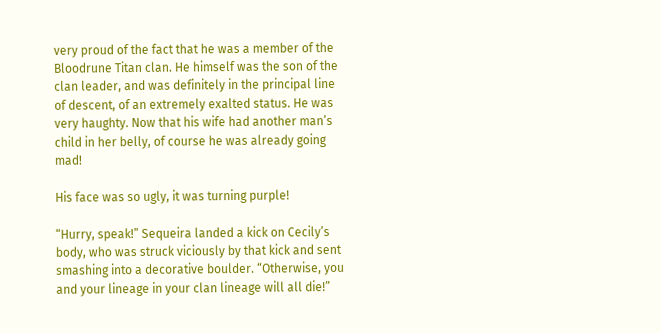very proud of the fact that he was a member of the Bloodrune Titan clan. He himself was the son of the clan leader, and was definitely in the principal line of descent, of an extremely exalted status. He was very haughty. Now that his wife had another man’s child in her belly, of course he was already going mad!

His face was so ugly, it was turning purple!

“Hurry, speak!” Sequeira landed a kick on Cecily’s body, who was struck viciously by that kick and sent smashing into a decorative boulder. “Otherwise, you and your lineage in your clan lineage will all die!”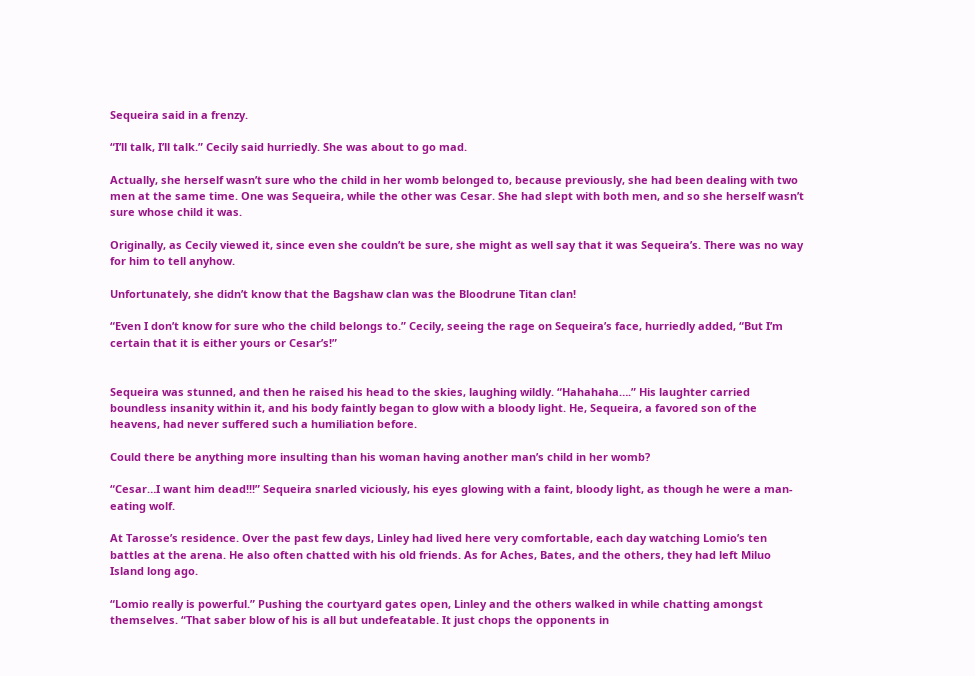Sequeira said in a frenzy.

“I’ll talk, I’ll talk.” Cecily said hurriedly. She was about to go mad.

Actually, she herself wasn’t sure who the child in her womb belonged to, because previously, she had been dealing with two men at the same time. One was Sequeira, while the other was Cesar. She had slept with both men, and so she herself wasn’t sure whose child it was.

Originally, as Cecily viewed it, since even she couldn’t be sure, she might as well say that it was Sequeira’s. There was no way for him to tell anyhow.

Unfortunately, she didn’t know that the Bagshaw clan was the Bloodrune Titan clan!

“Even I don’t know for sure who the child belongs to.” Cecily, seeing the rage on Sequeira’s face, hurriedly added, “But I’m certain that it is either yours or Cesar’s!”


Sequeira was stunned, and then he raised his head to the skies, laughing wildly. “Hahahaha….” His laughter carried boundless insanity within it, and his body faintly began to glow with a bloody light. He, Sequeira, a favored son of the heavens, had never suffered such a humiliation before.

Could there be anything more insulting than his woman having another man’s child in her womb?

“Cesar…I want him dead!!!” Sequeira snarled viciously, his eyes glowing with a faint, bloody light, as though he were a man-eating wolf.

At Tarosse’s residence. Over the past few days, Linley had lived here very comfortable, each day watching Lomio’s ten battles at the arena. He also often chatted with his old friends. As for Aches, Bates, and the others, they had left Miluo Island long ago.

“Lomio really is powerful.” Pushing the courtyard gates open, Linley and the others walked in while chatting amongst themselves. “That saber blow of his is all but undefeatable. It just chops the opponents in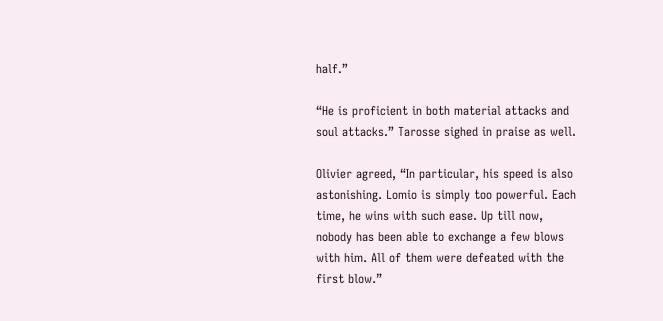half.”

“He is proficient in both material attacks and soul attacks.” Tarosse sighed in praise as well.

Olivier agreed, “In particular, his speed is also astonishing. Lomio is simply too powerful. Each time, he wins with such ease. Up till now, nobody has been able to exchange a few blows with him. All of them were defeated with the first blow.”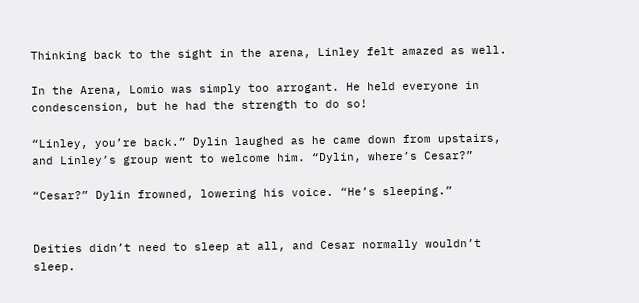Thinking back to the sight in the arena, Linley felt amazed as well.

In the Arena, Lomio was simply too arrogant. He held everyone in condescension, but he had the strength to do so!

“Linley, you’re back.” Dylin laughed as he came down from upstairs, and Linley’s group went to welcome him. “Dylin, where’s Cesar?”

“Cesar?” Dylin frowned, lowering his voice. “He’s sleeping.”


Deities didn’t need to sleep at all, and Cesar normally wouldn’t sleep.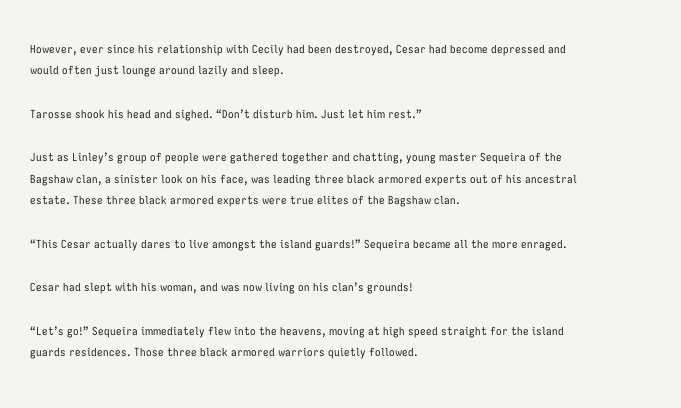However, ever since his relationship with Cecily had been destroyed, Cesar had become depressed and would often just lounge around lazily and sleep.

Tarosse shook his head and sighed. “Don’t disturb him. Just let him rest.”

Just as Linley’s group of people were gathered together and chatting, young master Sequeira of the Bagshaw clan, a sinister look on his face, was leading three black armored experts out of his ancestral estate. These three black armored experts were true elites of the Bagshaw clan.

“This Cesar actually dares to live amongst the island guards!” Sequeira became all the more enraged.

Cesar had slept with his woman, and was now living on his clan’s grounds!

“Let’s go!” Sequeira immediately flew into the heavens, moving at high speed straight for the island guards residences. Those three black armored warriors quietly followed.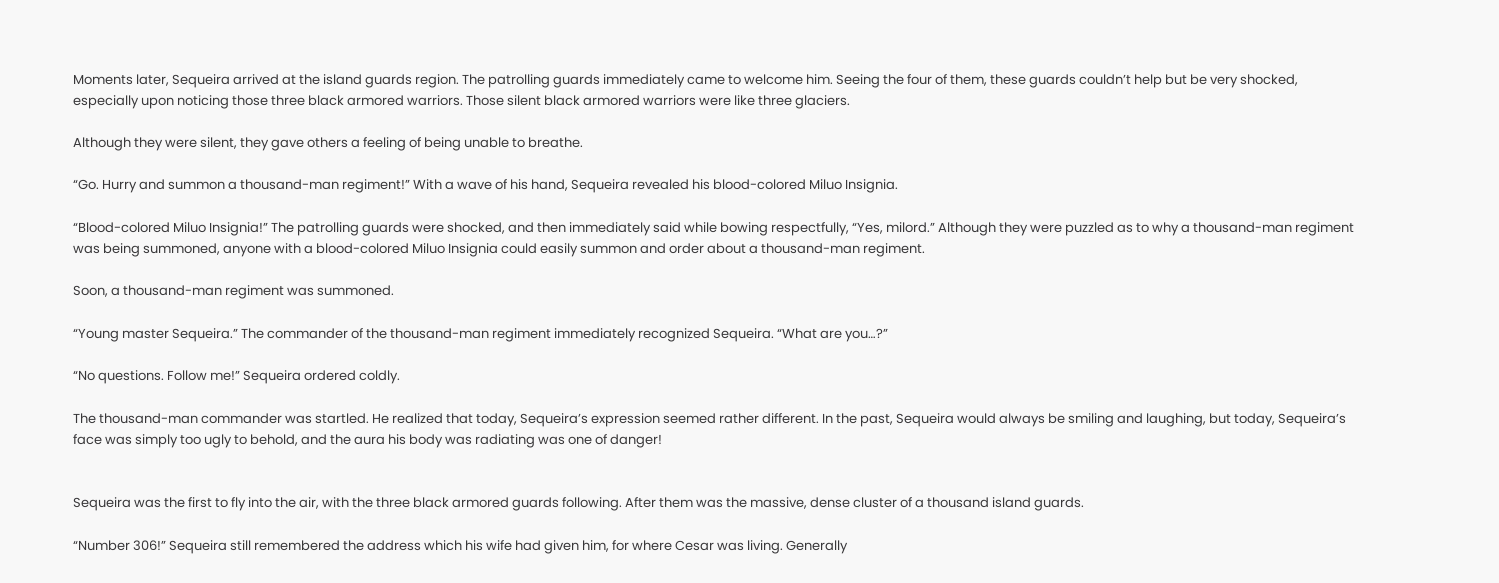Moments later, Sequeira arrived at the island guards region. The patrolling guards immediately came to welcome him. Seeing the four of them, these guards couldn’t help but be very shocked, especially upon noticing those three black armored warriors. Those silent black armored warriors were like three glaciers.

Although they were silent, they gave others a feeling of being unable to breathe.

“Go. Hurry and summon a thousand-man regiment!” With a wave of his hand, Sequeira revealed his blood-colored Miluo Insignia.

“Blood-colored Miluo Insignia!” The patrolling guards were shocked, and then immediately said while bowing respectfully, “Yes, milord.” Although they were puzzled as to why a thousand-man regiment was being summoned, anyone with a blood-colored Miluo Insignia could easily summon and order about a thousand-man regiment.

Soon, a thousand-man regiment was summoned.

“Young master Sequeira.” The commander of the thousand-man regiment immediately recognized Sequeira. “What are you…?”

“No questions. Follow me!” Sequeira ordered coldly.

The thousand-man commander was startled. He realized that today, Sequeira’s expression seemed rather different. In the past, Sequeira would always be smiling and laughing, but today, Sequeira’s face was simply too ugly to behold, and the aura his body was radiating was one of danger!


Sequeira was the first to fly into the air, with the three black armored guards following. After them was the massive, dense cluster of a thousand island guards.

“Number 306!” Sequeira still remembered the address which his wife had given him, for where Cesar was living. Generally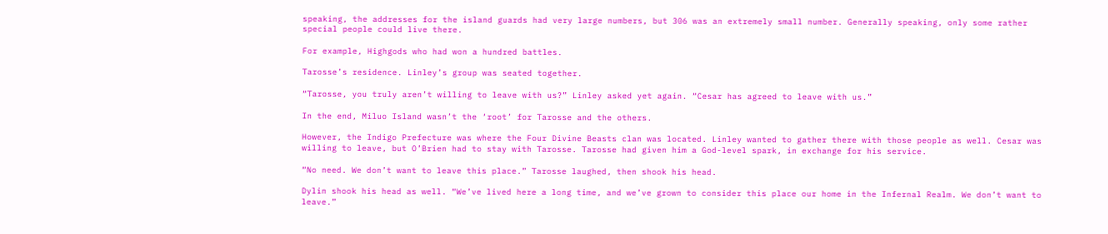speaking, the addresses for the island guards had very large numbers, but 306 was an extremely small number. Generally speaking, only some rather special people could live there.

For example, Highgods who had won a hundred battles.

Tarosse’s residence. Linley’s group was seated together.

“Tarosse, you truly aren’t willing to leave with us?” Linley asked yet again. “Cesar has agreed to leave with us.”

In the end, Miluo Island wasn’t the ‘root’ for Tarosse and the others.

However, the Indigo Prefecture was where the Four Divine Beasts clan was located. Linley wanted to gather there with those people as well. Cesar was willing to leave, but O’Brien had to stay with Tarosse. Tarosse had given him a God-level spark, in exchange for his service.

“No need. We don’t want to leave this place.” Tarosse laughed, then shook his head.

Dylin shook his head as well. “We’ve lived here a long time, and we’ve grown to consider this place our home in the Infernal Realm. We don’t want to leave.”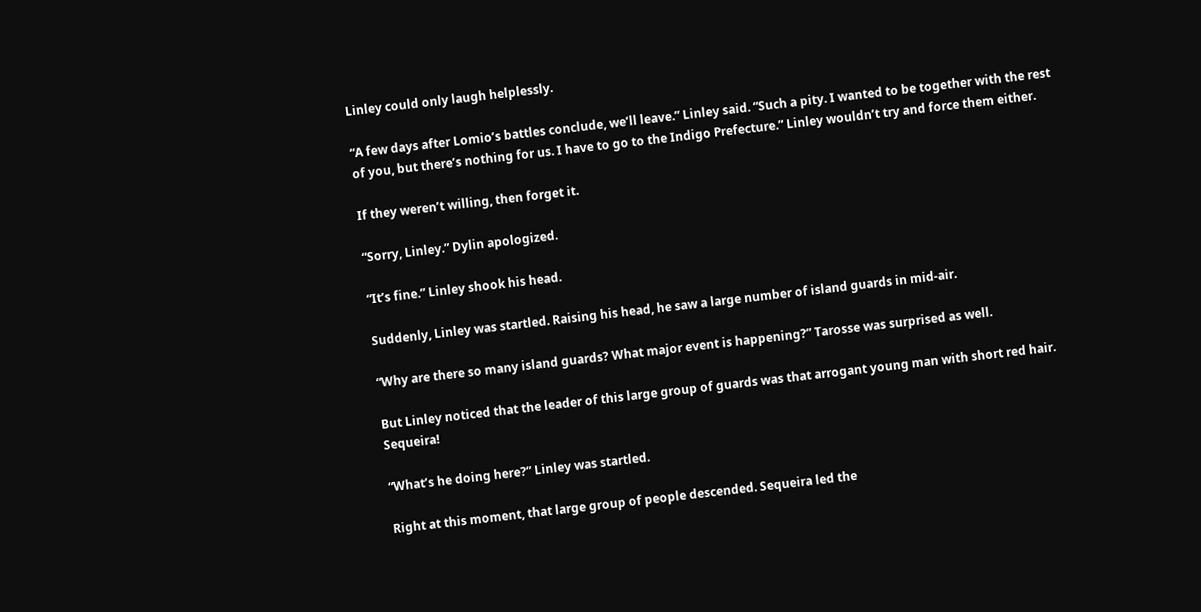Linley could only laugh helplessly.

“A few days after Lomio’s battles conclude, we’ll leave.” Linley said. “Such a pity. I wanted to be together with the rest of you, but there’s nothing for us. I have to go to the Indigo Prefecture.” Linley wouldn’t try and force them either.

If they weren’t willing, then forget it.

“Sorry, Linley.” Dylin apologized.

“It’s fine.” Linley shook his head.

Suddenly, Linley was startled. Raising his head, he saw a large number of island guards in mid-air.

“Why are there so many island guards? What major event is happening?” Tarosse was surprised as well.

But Linley noticed that the leader of this large group of guards was that arrogant young man with short red hair. Sequeira!

“What’s he doing here?” Linley was startled.

Right at this moment, that large group of people descended. Sequeira led the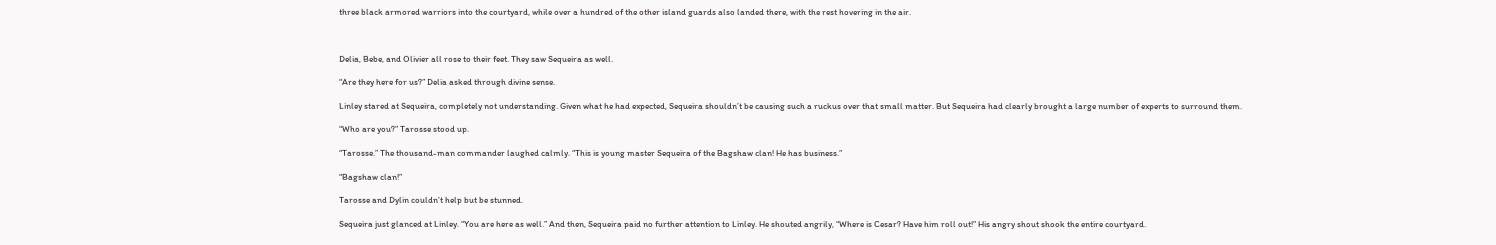three black armored warriors into the courtyard, while over a hundred of the other island guards also landed there, with the rest hovering in the air.



Delia, Bebe, and Olivier all rose to their feet. They saw Sequeira as well.

“Are they here for us?” Delia asked through divine sense.

Linley stared at Sequeira, completely not understanding. Given what he had expected, Sequeira shouldn’t be causing such a ruckus over that small matter. But Sequeira had clearly brought a large number of experts to surround them.

“Who are you?” Tarosse stood up.

“Tarosse.” The thousand-man commander laughed calmly. “This is young master Sequeira of the Bagshaw clan! He has business.”

“Bagshaw clan!”

Tarosse and Dylin couldn’t help but be stunned.

Sequeira just glanced at Linley. “You are here as well.” And then, Sequeira paid no further attention to Linley. He shouted angrily, “Where is Cesar? Have him roll out!” His angry shout shook the entire courtyard.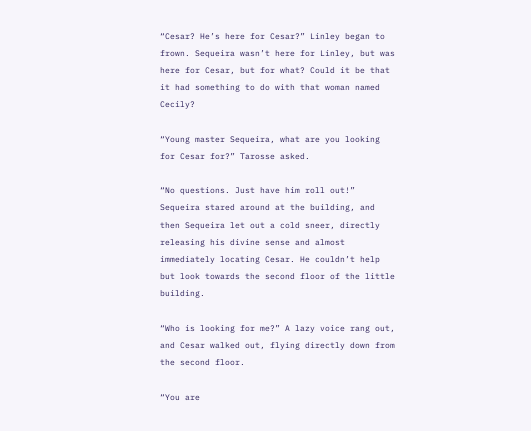“Cesar? He’s here for Cesar?” Linley began to frown. Sequeira wasn’t here for Linley, but was here for Cesar, but for what? Could it be that it had something to do with that woman named Cecily?

“Young master Sequeira, what are you looking for Cesar for?” Tarosse asked.

“No questions. Just have him roll out!” Sequeira stared around at the building, and then Sequeira let out a cold sneer, directly releasing his divine sense and almost immediately locating Cesar. He couldn’t help but look towards the second floor of the little building.

“Who is looking for me?” A lazy voice rang out, and Cesar walked out, flying directly down from the second floor.

“You are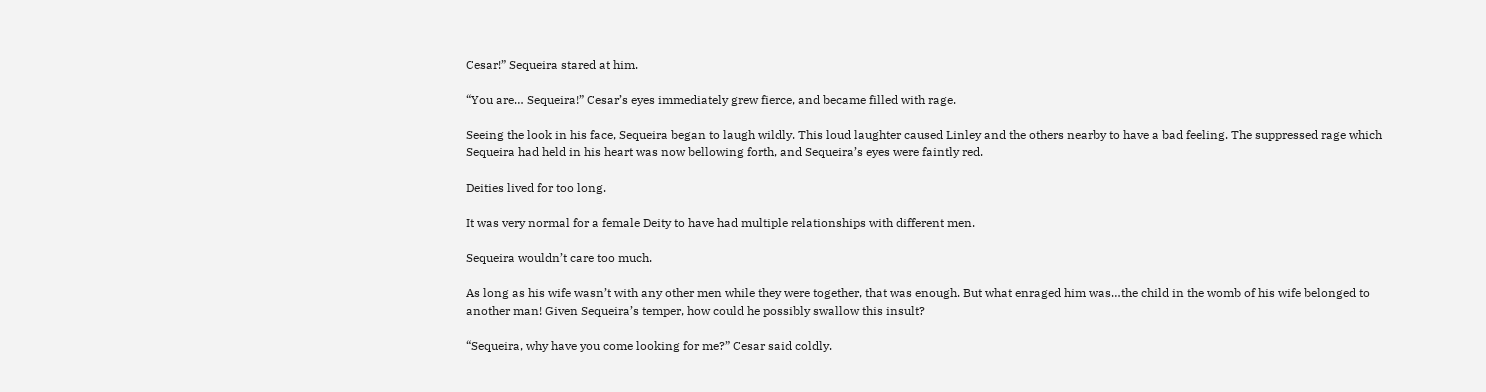Cesar!” Sequeira stared at him.

“You are… Sequeira!” Cesar’s eyes immediately grew fierce, and became filled with rage.

Seeing the look in his face, Sequeira began to laugh wildly. This loud laughter caused Linley and the others nearby to have a bad feeling. The suppressed rage which Sequeira had held in his heart was now bellowing forth, and Sequeira’s eyes were faintly red.

Deities lived for too long.

It was very normal for a female Deity to have had multiple relationships with different men.

Sequeira wouldn’t care too much.

As long as his wife wasn’t with any other men while they were together, that was enough. But what enraged him was…the child in the womb of his wife belonged to another man! Given Sequeira’s temper, how could he possibly swallow this insult?

“Sequeira, why have you come looking for me?” Cesar said coldly.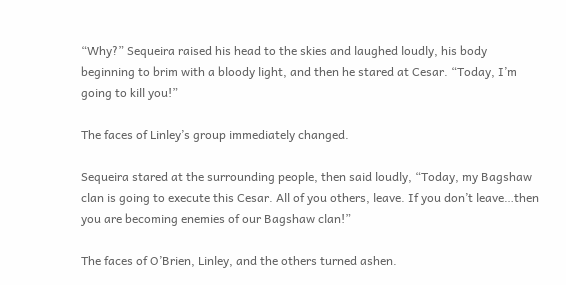“Why?” Sequeira raised his head to the skies and laughed loudly, his body beginning to brim with a bloody light, and then he stared at Cesar. “Today, I’m going to kill you!”

The faces of Linley’s group immediately changed.

Sequeira stared at the surrounding people, then said loudly, “Today, my Bagshaw clan is going to execute this Cesar. All of you others, leave. If you don’t leave…then you are becoming enemies of our Bagshaw clan!”

The faces of O’Brien, Linley, and the others turned ashen.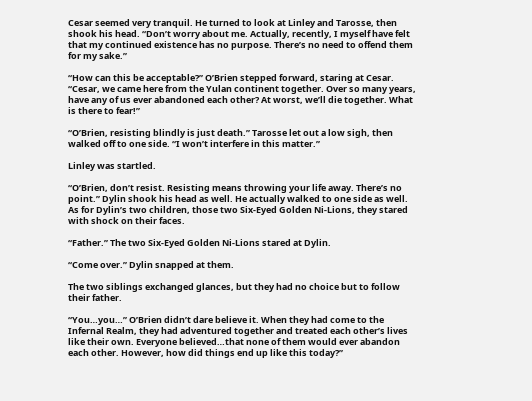Cesar seemed very tranquil. He turned to look at Linley and Tarosse, then shook his head. “Don’t worry about me. Actually, recently, I myself have felt that my continued existence has no purpose. There’s no need to offend them for my sake.”

“How can this be acceptable?” O’Brien stepped forward, staring at Cesar. “Cesar, we came here from the Yulan continent together. Over so many years, have any of us ever abandoned each other? At worst, we’ll die together. What is there to fear!”

“O’Brien, resisting blindly is just death.” Tarosse let out a low sigh, then walked off to one side. “I won’t interfere in this matter.”

Linley was startled.

“O’Brien, don’t resist. Resisting means throwing your life away. There’s no point.” Dylin shook his head as well. He actually walked to one side as well. As for Dylin’s two children, those two Six-Eyed Golden Ni-Lions, they stared with shock on their faces.

“Father.” The two Six-Eyed Golden Ni-Lions stared at Dylin.

“Come over.” Dylin snapped at them.

The two siblings exchanged glances, but they had no choice but to follow their father.

“You…you…” O’Brien didn’t dare believe it. When they had come to the Infernal Realm, they had adventured together and treated each other’s lives like their own. Everyone believed…that none of them would ever abandon each other. However, how did things end up like this today?”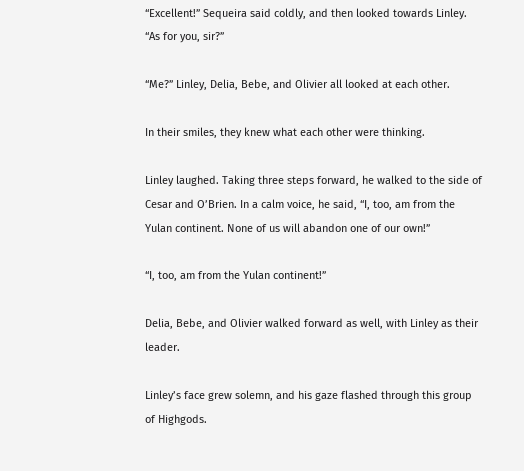“Excellent!” Sequeira said coldly, and then looked towards Linley. “As for you, sir?”

“Me?” Linley, Delia, Bebe, and Olivier all looked at each other.

In their smiles, they knew what each other were thinking.

Linley laughed. Taking three steps forward, he walked to the side of Cesar and O’Brien. In a calm voice, he said, “I, too, am from the Yulan continent. None of us will abandon one of our own!”

“I, too, am from the Yulan continent!”

Delia, Bebe, and Olivier walked forward as well, with Linley as their leader.

Linley’s face grew solemn, and his gaze flashed through this group of Highgods.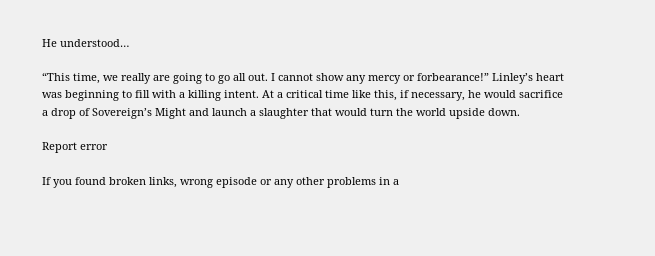He understood…

“This time, we really are going to go all out. I cannot show any mercy or forbearance!” Linley’s heart was beginning to fill with a killing intent. At a critical time like this, if necessary, he would sacrifice a drop of Sovereign’s Might and launch a slaughter that would turn the world upside down.

Report error

If you found broken links, wrong episode or any other problems in a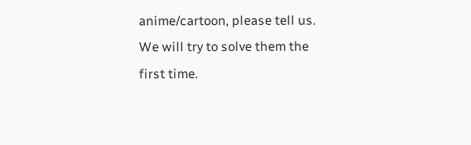anime/cartoon, please tell us. We will try to solve them the first time.